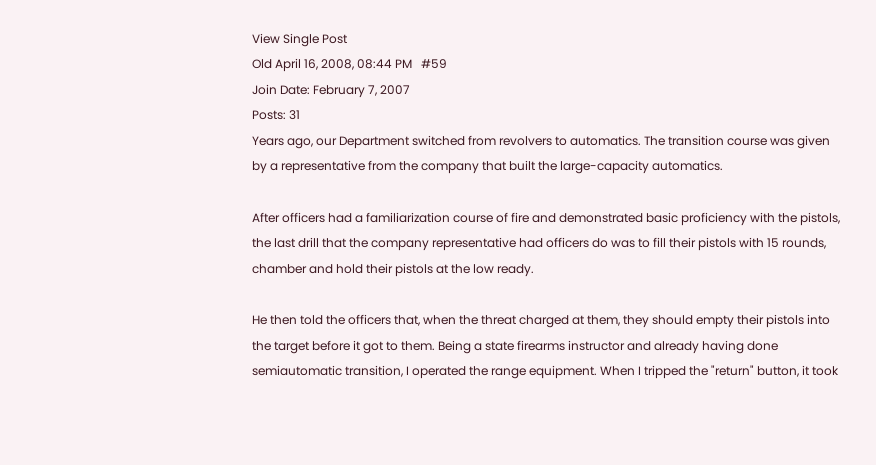View Single Post
Old April 16, 2008, 08:44 PM   #59
Join Date: February 7, 2007
Posts: 31
Years ago, our Department switched from revolvers to automatics. The transition course was given by a representative from the company that built the large-capacity automatics.

After officers had a familiarization course of fire and demonstrated basic proficiency with the pistols, the last drill that the company representative had officers do was to fill their pistols with 15 rounds, chamber and hold their pistols at the low ready.

He then told the officers that, when the threat charged at them, they should empty their pistols into the target before it got to them. Being a state firearms instructor and already having done semiautomatic transition, I operated the range equipment. When I tripped the "return" button, it took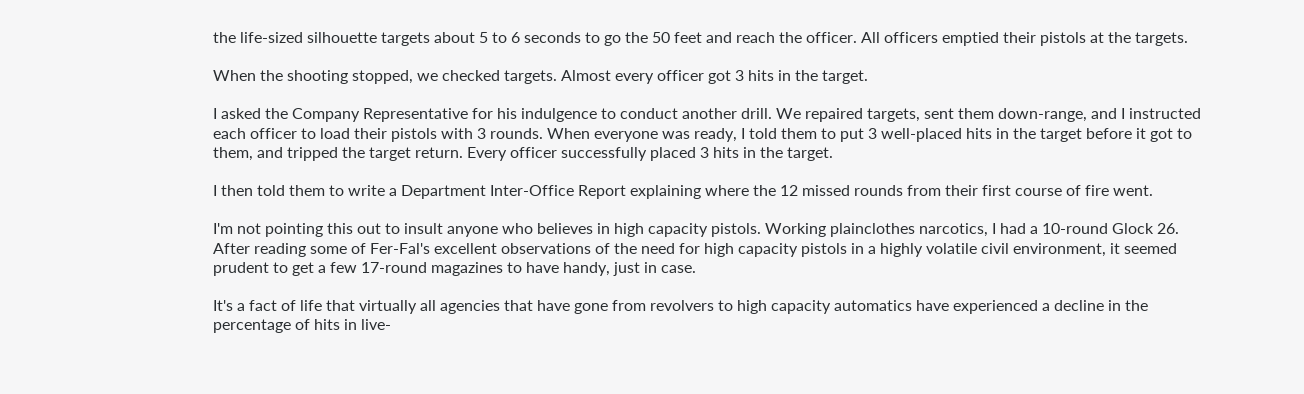the life-sized silhouette targets about 5 to 6 seconds to go the 50 feet and reach the officer. All officers emptied their pistols at the targets.

When the shooting stopped, we checked targets. Almost every officer got 3 hits in the target.

I asked the Company Representative for his indulgence to conduct another drill. We repaired targets, sent them down-range, and I instructed each officer to load their pistols with 3 rounds. When everyone was ready, I told them to put 3 well-placed hits in the target before it got to them, and tripped the target return. Every officer successfully placed 3 hits in the target.

I then told them to write a Department Inter-Office Report explaining where the 12 missed rounds from their first course of fire went.

I'm not pointing this out to insult anyone who believes in high capacity pistols. Working plainclothes narcotics, I had a 10-round Glock 26. After reading some of Fer-Fal's excellent observations of the need for high capacity pistols in a highly volatile civil environment, it seemed prudent to get a few 17-round magazines to have handy, just in case.

It's a fact of life that virtually all agencies that have gone from revolvers to high capacity automatics have experienced a decline in the percentage of hits in live-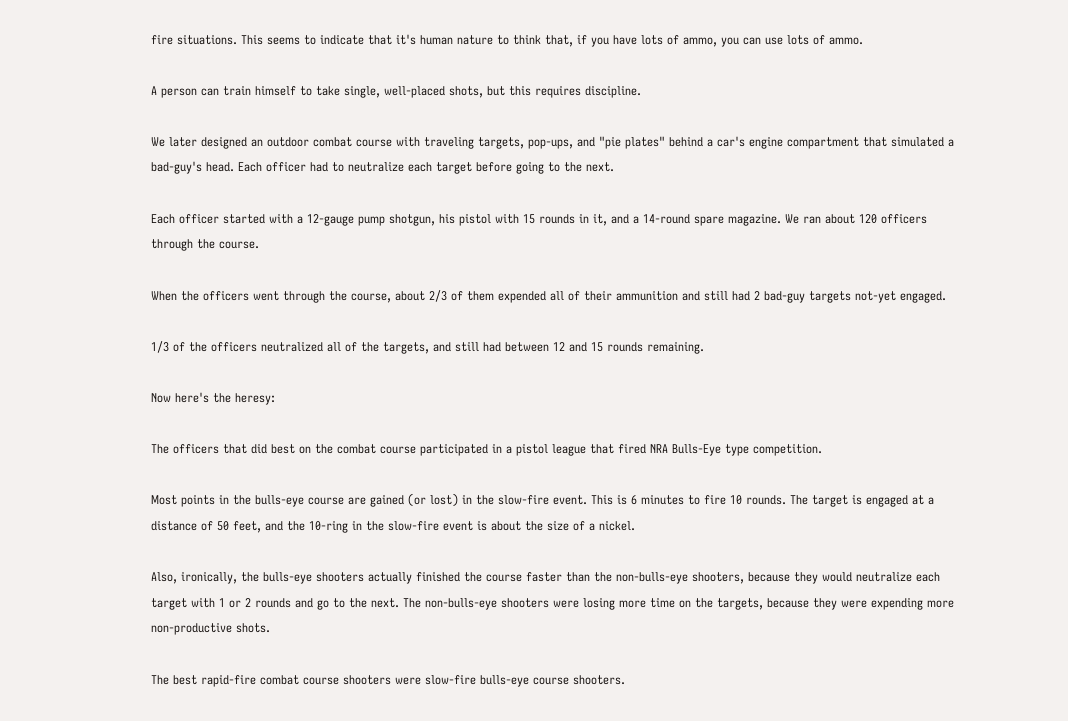fire situations. This seems to indicate that it's human nature to think that, if you have lots of ammo, you can use lots of ammo.

A person can train himself to take single, well-placed shots, but this requires discipline.

We later designed an outdoor combat course with traveling targets, pop-ups, and "pie plates" behind a car's engine compartment that simulated a bad-guy's head. Each officer had to neutralize each target before going to the next.

Each officer started with a 12-gauge pump shotgun, his pistol with 15 rounds in it, and a 14-round spare magazine. We ran about 120 officers through the course.

When the officers went through the course, about 2/3 of them expended all of their ammunition and still had 2 bad-guy targets not-yet engaged.

1/3 of the officers neutralized all of the targets, and still had between 12 and 15 rounds remaining.

Now here's the heresy:

The officers that did best on the combat course participated in a pistol league that fired NRA Bulls-Eye type competition.

Most points in the bulls-eye course are gained (or lost) in the slow-fire event. This is 6 minutes to fire 10 rounds. The target is engaged at a distance of 50 feet, and the 10-ring in the slow-fire event is about the size of a nickel.

Also, ironically, the bulls-eye shooters actually finished the course faster than the non-bulls-eye shooters, because they would neutralize each target with 1 or 2 rounds and go to the next. The non-bulls-eye shooters were losing more time on the targets, because they were expending more non-productive shots.

The best rapid-fire combat course shooters were slow-fire bulls-eye course shooters.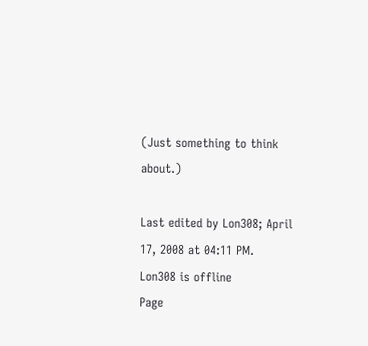(Just something to think about.)

Last edited by Lon308; April 17, 2008 at 04:11 PM.
Lon308 is offline
Page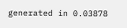generated in 0.03878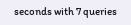seconds with 7 queries